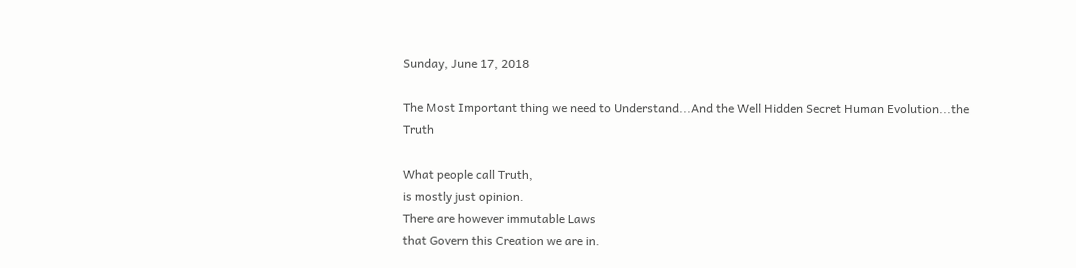Sunday, June 17, 2018

The Most Important thing we need to Understand...And the Well Hidden Secret Human Evolution...the Truth

What people call Truth,
is mostly just opinion.
There are however immutable Laws
that Govern this Creation we are in.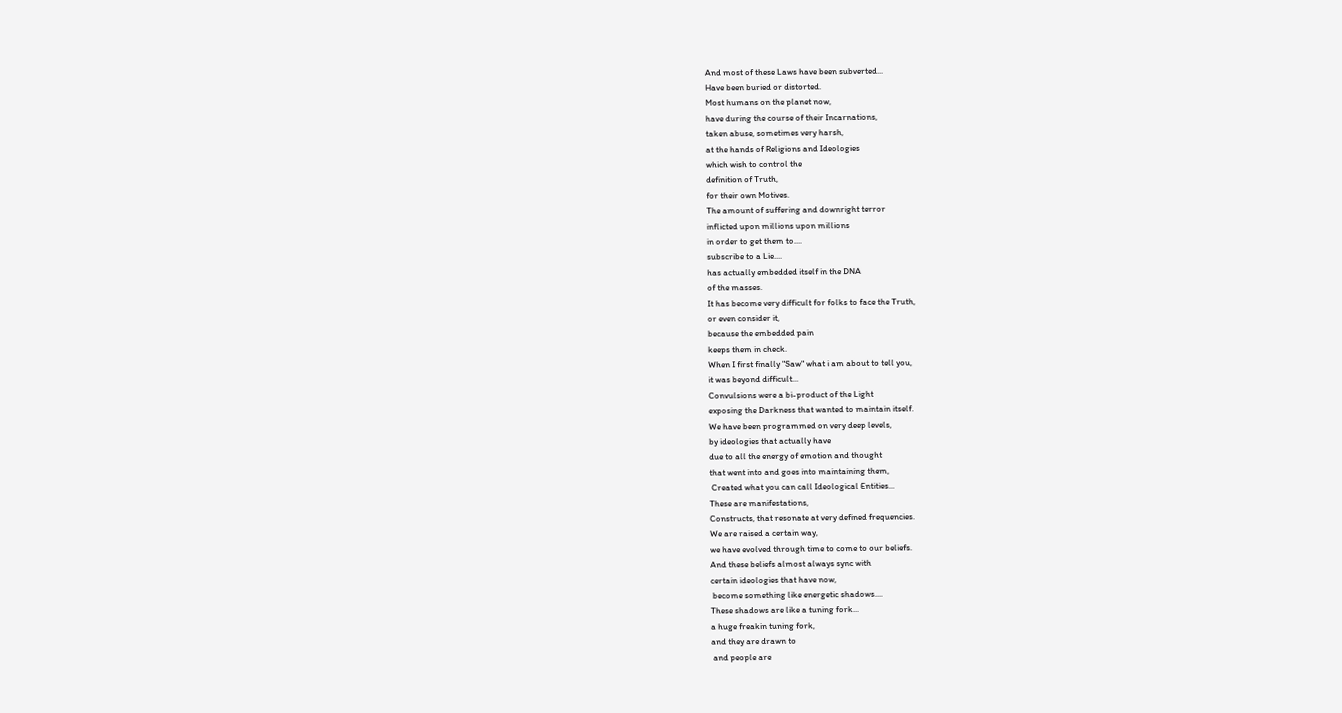And most of these Laws have been subverted...
Have been buried or distorted.
Most humans on the planet now,
have during the course of their Incarnations,
taken abuse, sometimes very harsh,
at the hands of Religions and Ideologies
which wish to control the
definition of Truth,
for their own Motives.
The amount of suffering and downright terror
inflicted upon millions upon millions
in order to get them to....
subscribe to a Lie....
has actually embedded itself in the DNA
of the masses.
It has become very difficult for folks to face the Truth,
or even consider it,
because the embedded pain
keeps them in check.
When I first finally "Saw" what i am about to tell you,
it was beyond difficult...
Convulsions were a bi-product of the Light
exposing the Darkness that wanted to maintain itself.
We have been programmed on very deep levels,
by ideologies that actually have
due to all the energy of emotion and thought
that went into and goes into maintaining them,
 Created what you can call Ideological Entities...
These are manifestations,
Constructs, that resonate at very defined frequencies.
We are raised a certain way,
we have evolved through time to come to our beliefs.
And these beliefs almost always sync with
certain ideologies that have now,
 become something like energetic shadows....
These shadows are like a tuning fork...
a huge freakin tuning fork,
and they are drawn to
 and people are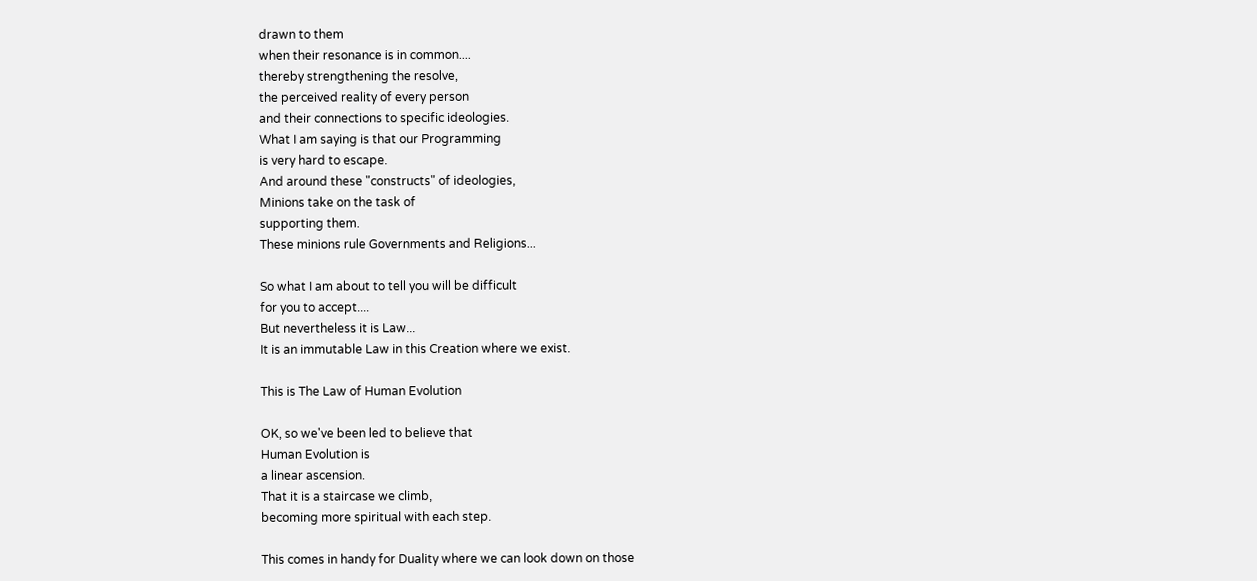drawn to them
when their resonance is in common....
thereby strengthening the resolve,
the perceived reality of every person
and their connections to specific ideologies.
What I am saying is that our Programming
is very hard to escape.
And around these "constructs" of ideologies,
Minions take on the task of
supporting them.
These minions rule Governments and Religions...

So what I am about to tell you will be difficult
for you to accept....
But nevertheless it is Law...
It is an immutable Law in this Creation where we exist.

This is The Law of Human Evolution

OK, so we've been led to believe that
Human Evolution is
a linear ascension.
That it is a staircase we climb,
becoming more spiritual with each step.

This comes in handy for Duality where we can look down on those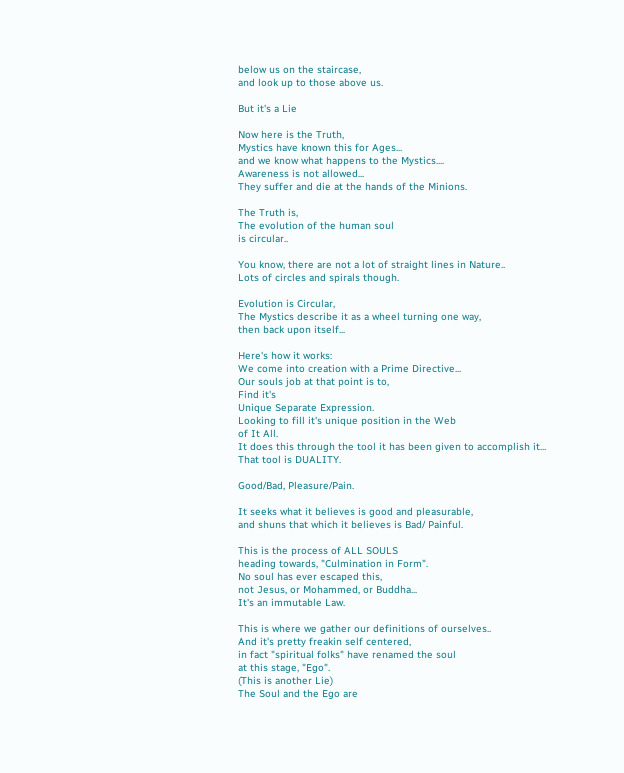below us on the staircase,
and look up to those above us.

But it's a Lie

Now here is the Truth,
Mystics have known this for Ages...
and we know what happens to the Mystics....
Awareness is not allowed...
They suffer and die at the hands of the Minions.

The Truth is,
The evolution of the human soul
is circular..

You know, there are not a lot of straight lines in Nature..
Lots of circles and spirals though.

Evolution is Circular,
The Mystics describe it as a wheel turning one way,
then back upon itself...

Here's how it works:
We come into creation with a Prime Directive...
Our souls job at that point is to,
Find it's
Unique Separate Expression.
Looking to fill it's unique position in the Web
of It All.
It does this through the tool it has been given to accomplish it...
That tool is DUALITY.

Good/Bad, Pleasure/Pain.

It seeks what it believes is good and pleasurable,
and shuns that which it believes is Bad/ Painful.

This is the process of ALL SOULS
heading towards, "Culmination in Form".
No soul has ever escaped this,
not Jesus, or Mohammed, or Buddha...
It's an immutable Law.

This is where we gather our definitions of ourselves..
And it's pretty freakin self centered,
in fact "spiritual folks" have renamed the soul
at this stage, "Ego".
(This is another Lie)
The Soul and the Ego are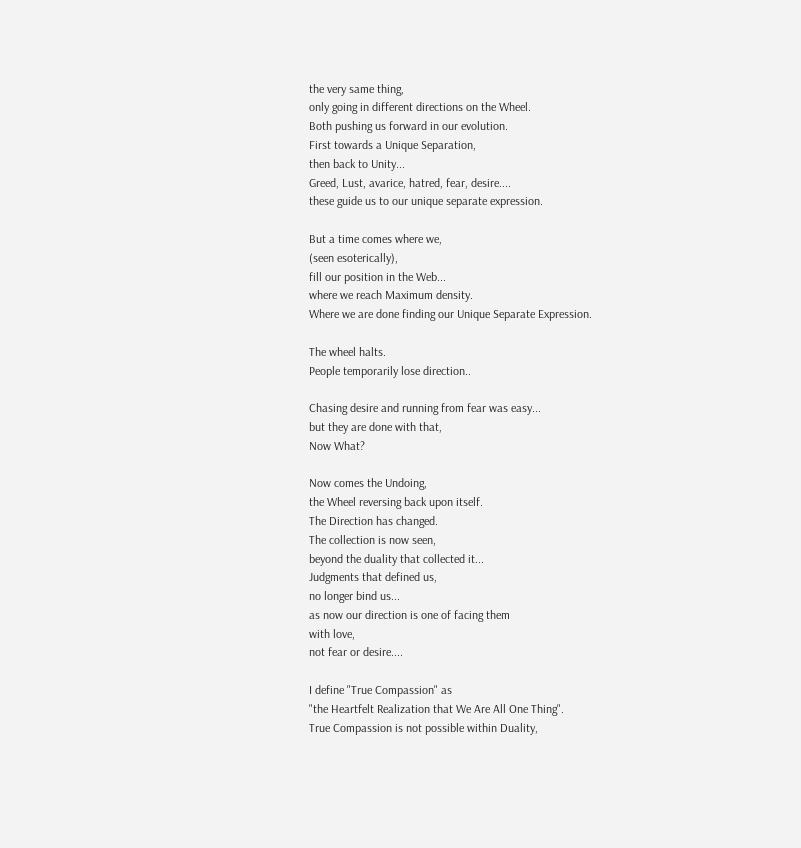the very same thing,
only going in different directions on the Wheel.
Both pushing us forward in our evolution.
First towards a Unique Separation,
then back to Unity...
Greed, Lust, avarice, hatred, fear, desire....
these guide us to our unique separate expression.

But a time comes where we,
(seen esoterically),
fill our position in the Web...
where we reach Maximum density.
Where we are done finding our Unique Separate Expression.

The wheel halts.
People temporarily lose direction..

Chasing desire and running from fear was easy...
but they are done with that,
Now What?

Now comes the Undoing,
the Wheel reversing back upon itself.
The Direction has changed.
The collection is now seen,
beyond the duality that collected it...
Judgments that defined us,
no longer bind us...
as now our direction is one of facing them
with love,
not fear or desire....

I define "True Compassion" as
"the Heartfelt Realization that We Are All One Thing".
True Compassion is not possible within Duality,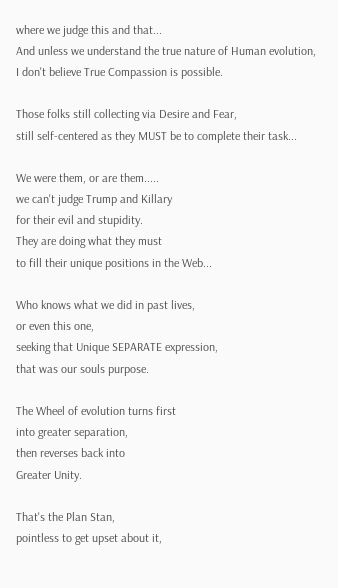where we judge this and that...
And unless we understand the true nature of Human evolution,
I don't believe True Compassion is possible.

Those folks still collecting via Desire and Fear,
still self-centered as they MUST be to complete their task...

We were them, or are them.....
we can't judge Trump and Killary
for their evil and stupidity.
They are doing what they must
to fill their unique positions in the Web...

Who knows what we did in past lives,
or even this one,
seeking that Unique SEPARATE expression,
that was our souls purpose.

The Wheel of evolution turns first
into greater separation,
then reverses back into
Greater Unity.

That's the Plan Stan,
pointless to get upset about it,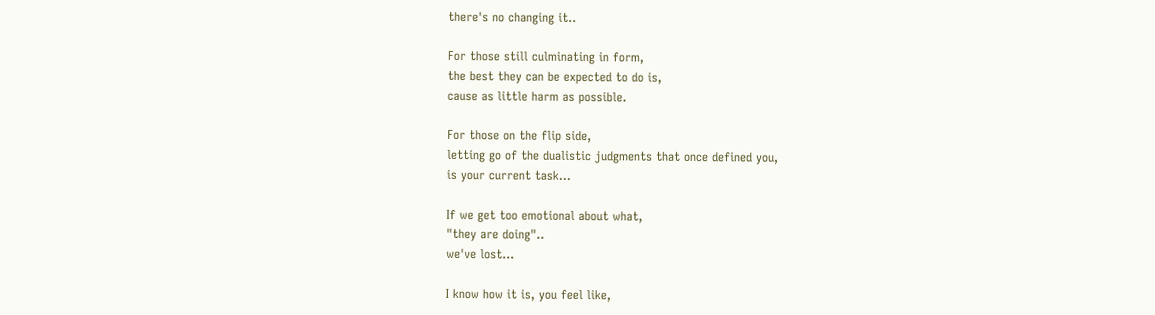there's no changing it..

For those still culminating in form,
the best they can be expected to do is,
cause as little harm as possible.

For those on the flip side,
letting go of the dualistic judgments that once defined you,
is your current task...

If we get too emotional about what,
"they are doing"..
we've lost...

I know how it is, you feel like,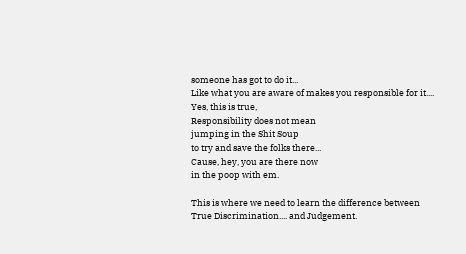someone has got to do it...
Like what you are aware of makes you responsible for it....
Yes, this is true,
Responsibility does not mean
jumping in the Shit Soup
to try and save the folks there...
Cause, hey, you are there now
in the poop with em.

This is where we need to learn the difference between
True Discrimination.... and Judgement.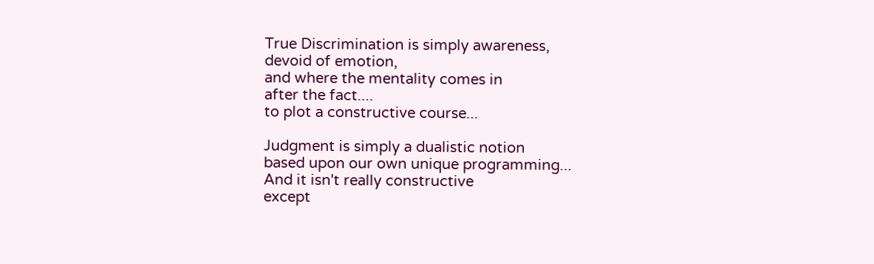True Discrimination is simply awareness,
devoid of emotion,
and where the mentality comes in
after the fact....
to plot a constructive course...

Judgment is simply a dualistic notion
based upon our own unique programming...
And it isn't really constructive
except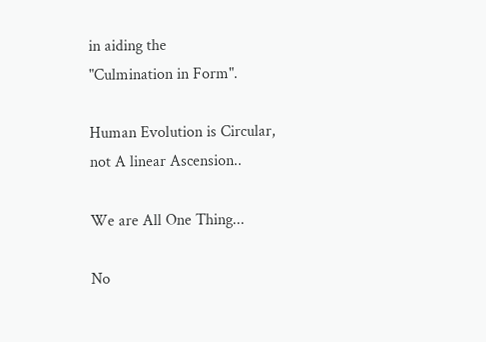in aiding the
"Culmination in Form".

Human Evolution is Circular,
not A linear Ascension..

We are All One Thing...

No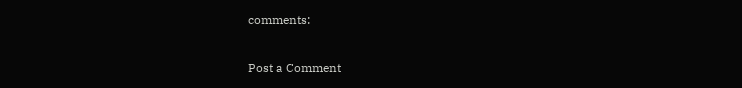comments:

Post a Comment